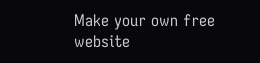Make your own free website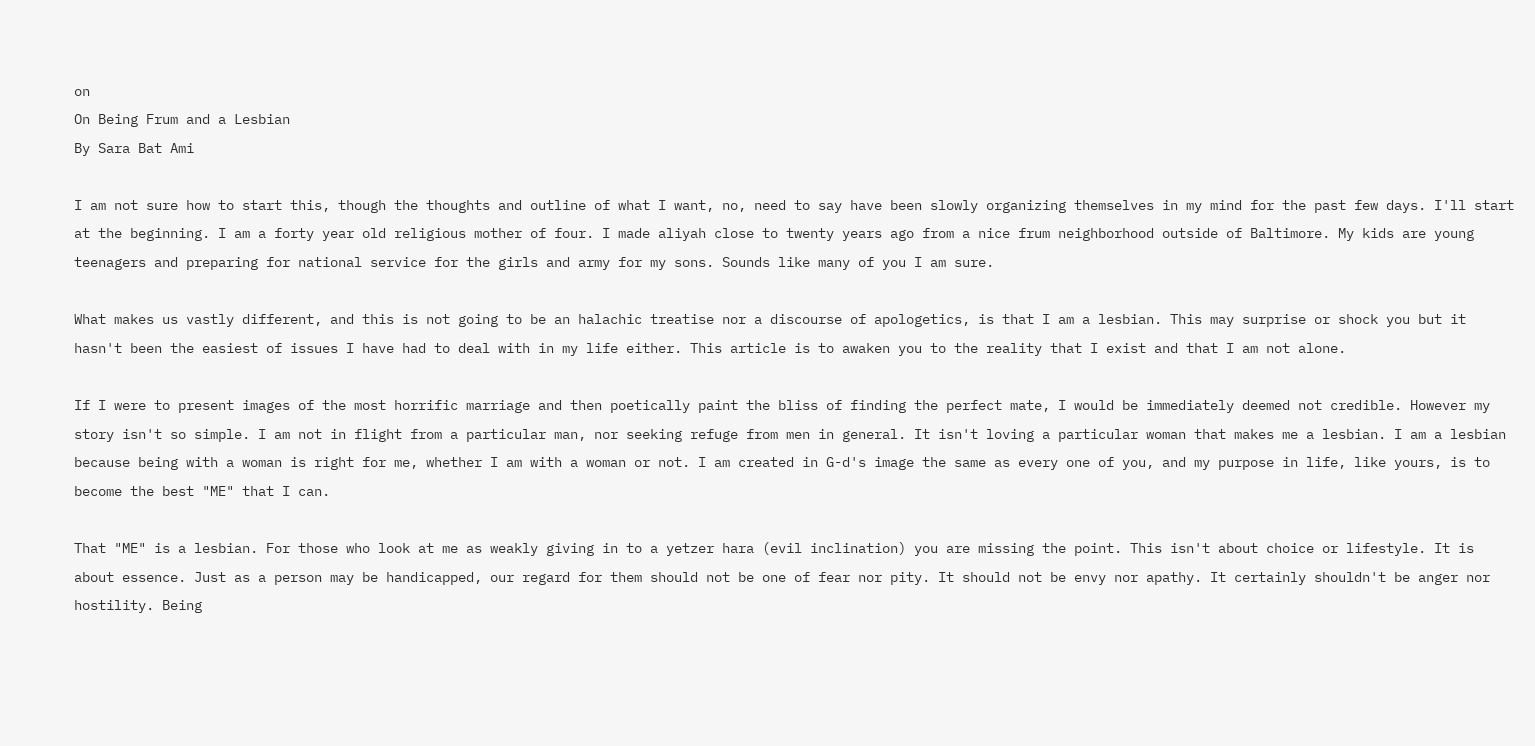on
On Being Frum and a Lesbian
By Sara Bat Ami

I am not sure how to start this, though the thoughts and outline of what I want, no, need to say have been slowly organizing themselves in my mind for the past few days. I'll start at the beginning. I am a forty year old religious mother of four. I made aliyah close to twenty years ago from a nice frum neighborhood outside of Baltimore. My kids are young teenagers and preparing for national service for the girls and army for my sons. Sounds like many of you I am sure.

What makes us vastly different, and this is not going to be an halachic treatise nor a discourse of apologetics, is that I am a lesbian. This may surprise or shock you but it hasn't been the easiest of issues I have had to deal with in my life either. This article is to awaken you to the reality that I exist and that I am not alone.

If I were to present images of the most horrific marriage and then poetically paint the bliss of finding the perfect mate, I would be immediately deemed not credible. However my story isn't so simple. I am not in flight from a particular man, nor seeking refuge from men in general. It isn't loving a particular woman that makes me a lesbian. I am a lesbian because being with a woman is right for me, whether I am with a woman or not. I am created in G-d's image the same as every one of you, and my purpose in life, like yours, is to become the best "ME" that I can.

That "ME" is a lesbian. For those who look at me as weakly giving in to a yetzer hara (evil inclination) you are missing the point. This isn't about choice or lifestyle. It is about essence. Just as a person may be handicapped, our regard for them should not be one of fear nor pity. It should not be envy nor apathy. It certainly shouldn't be anger nor hostility. Being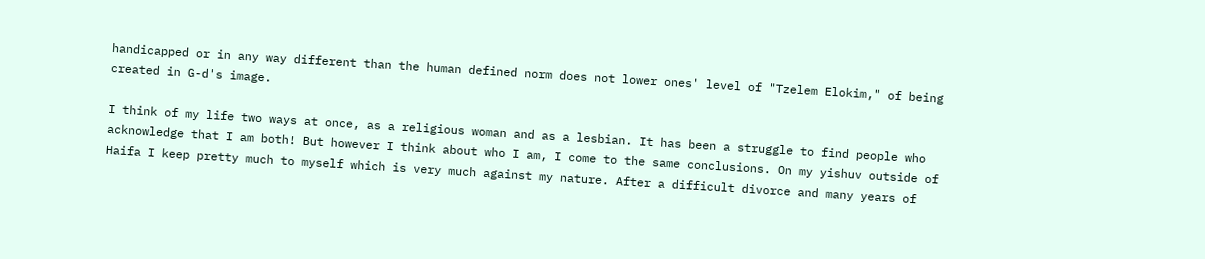handicapped or in any way different than the human defined norm does not lower ones' level of "Tzelem Elokim," of being created in G-d's image.

I think of my life two ways at once, as a religious woman and as a lesbian. It has been a struggle to find people who acknowledge that I am both! But however I think about who I am, I come to the same conclusions. On my yishuv outside of Haifa I keep pretty much to myself which is very much against my nature. After a difficult divorce and many years of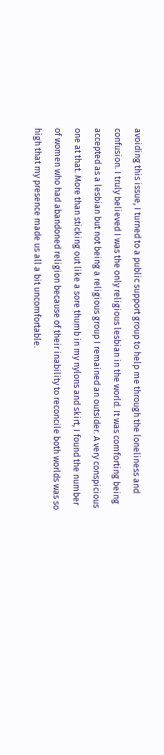avoiding this issue, I turned to a public support group to help me through the loneliness and confusion. I truly believed I was the only religious lesbian in the world. It was comforting being accepted as a lesbian but not being a religious group I remained an outsider. A very conspicious one at that. More than sticking out like a sore thumb in my nylons and skirt, I found the number of women who had abandoned religion because of their inability to reconcile both worlds was so high that my presence made us all a bit uncomfortable.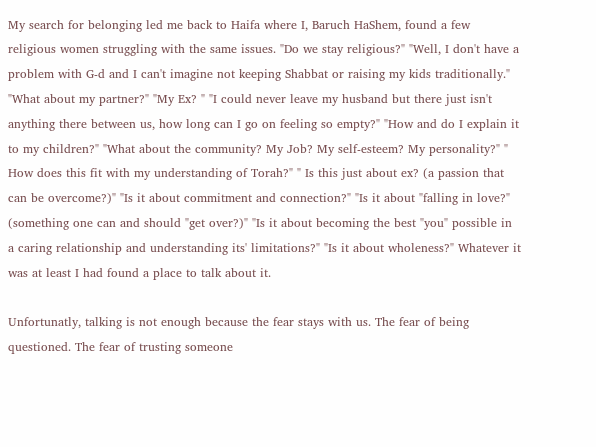My search for belonging led me back to Haifa where I, Baruch HaShem, found a few religious women struggling with the same issues. "Do we stay religious?" "Well, I don't have a problem with G-d and I can't imagine not keeping Shabbat or raising my kids traditionally." "What about my partner?" "My Ex? " "I could never leave my husband but there just isn't anything there between us, how long can I go on feeling so empty?" "How and do I explain it to my children?" "What about the community? My Job? My self-esteem? My personality?" " How does this fit with my understanding of Torah?" " Is this just about ex? (a passion that can be overcome?)" "Is it about commitment and connection?" "Is it about "falling in love?" (something one can and should "get over?)" "Is it about becoming the best "you" possible in a caring relationship and understanding its' limitations?" "Is it about wholeness?" Whatever it was at least I had found a place to talk about it.

Unfortunatly, talking is not enough because the fear stays with us. The fear of being questioned. The fear of trusting someone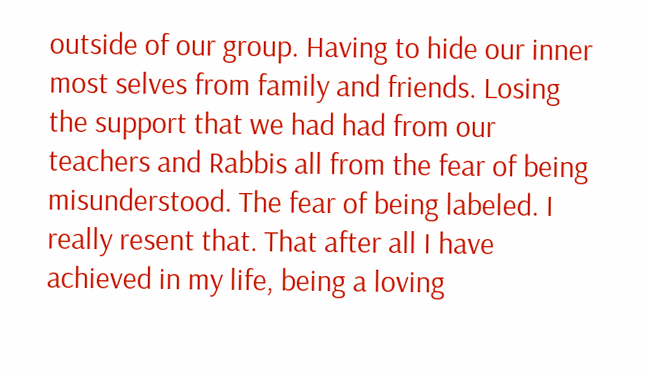outside of our group. Having to hide our inner most selves from family and friends. Losing the support that we had had from our teachers and Rabbis all from the fear of being misunderstood. The fear of being labeled. I really resent that. That after all I have achieved in my life, being a loving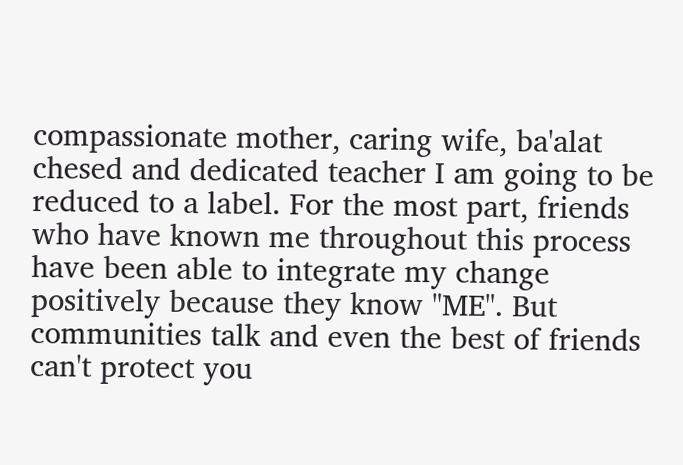compassionate mother, caring wife, ba'alat chesed and dedicated teacher I am going to be reduced to a label. For the most part, friends who have known me throughout this process have been able to integrate my change positively because they know "ME". But communities talk and even the best of friends can't protect you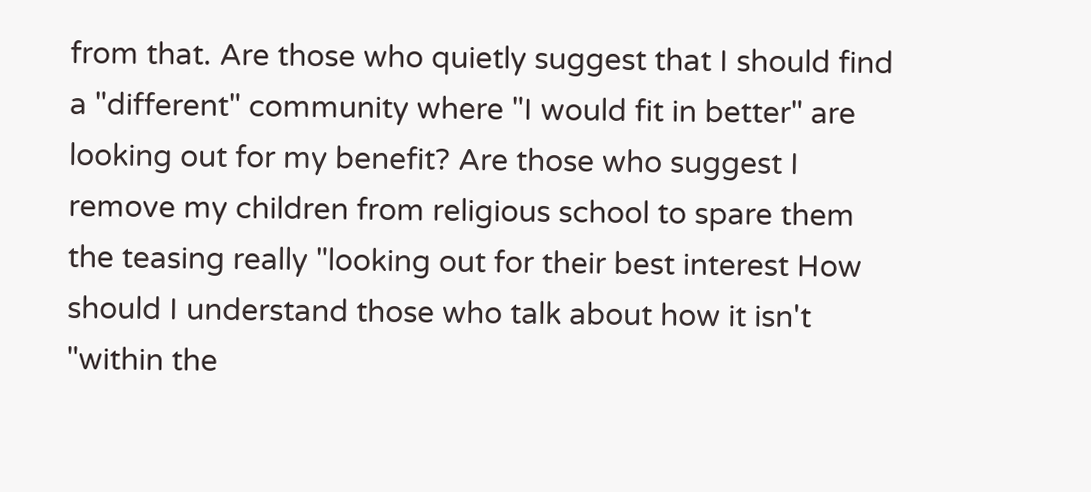from that. Are those who quietly suggest that I should find a "different" community where "I would fit in better" are looking out for my benefit? Are those who suggest I remove my children from religious school to spare them the teasing really "looking out for their best interest How should I understand those who talk about how it isn't "within the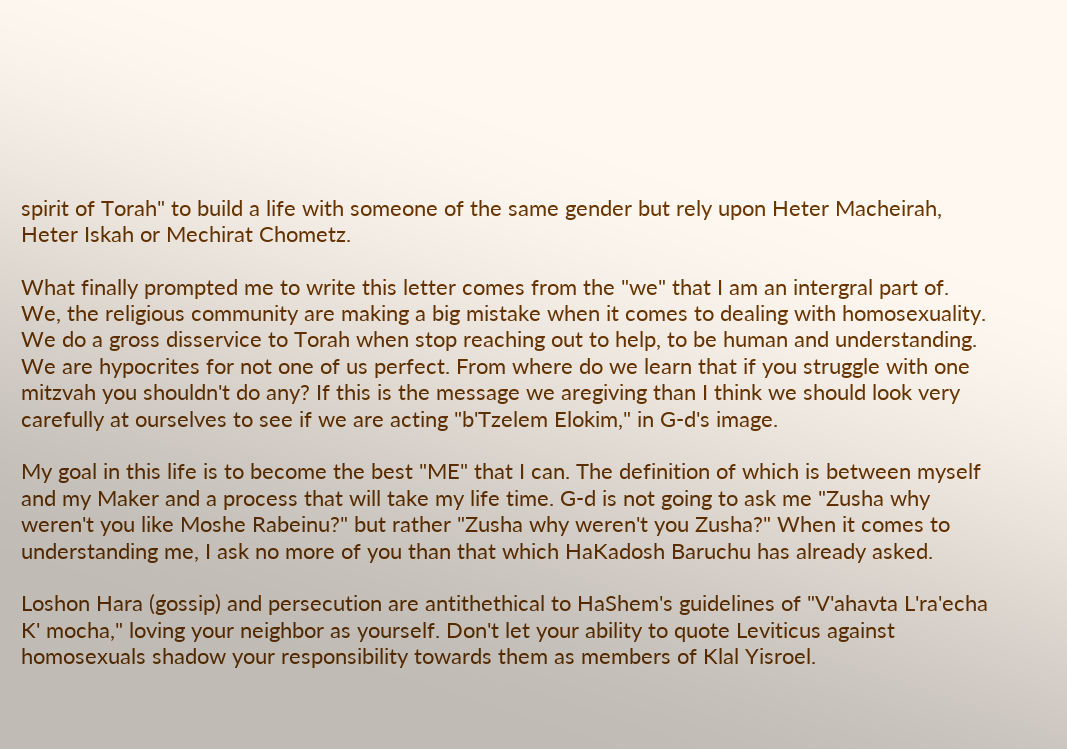spirit of Torah" to build a life with someone of the same gender but rely upon Heter Macheirah, Heter Iskah or Mechirat Chometz.

What finally prompted me to write this letter comes from the "we" that I am an intergral part of. We, the religious community are making a big mistake when it comes to dealing with homosexuality. We do a gross disservice to Torah when stop reaching out to help, to be human and understanding. We are hypocrites for not one of us perfect. From where do we learn that if you struggle with one mitzvah you shouldn't do any? If this is the message we aregiving than I think we should look very carefully at ourselves to see if we are acting "b'Tzelem Elokim," in G-d's image.

My goal in this life is to become the best "ME" that I can. The definition of which is between myself and my Maker and a process that will take my life time. G-d is not going to ask me "Zusha why weren't you like Moshe Rabeinu?" but rather "Zusha why weren't you Zusha?" When it comes to understanding me, I ask no more of you than that which HaKadosh Baruchu has already asked.

Loshon Hara (gossip) and persecution are antithethical to HaShem's guidelines of "V'ahavta L'ra'echa K' mocha," loving your neighbor as yourself. Don't let your ability to quote Leviticus against homosexuals shadow your responsibility towards them as members of Klal Yisroel.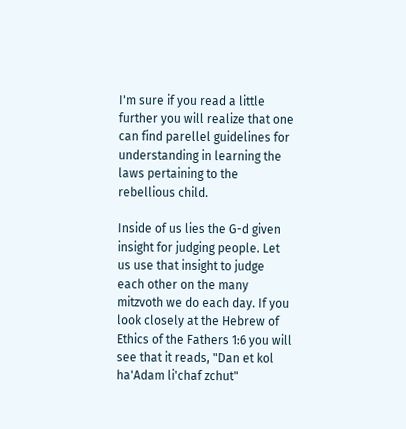I'm sure if you read a little further you will realize that one can find parellel guidelines for understanding in learning the laws pertaining to the rebellious child.

Inside of us lies the G-d given insight for judging people. Let us use that insight to judge each other on the many mitzvoth we do each day. If you look closely at the Hebrew of Ethics of the Fathers 1:6 you will see that it reads, "Dan et kol ha'Adam li'chaf zchut"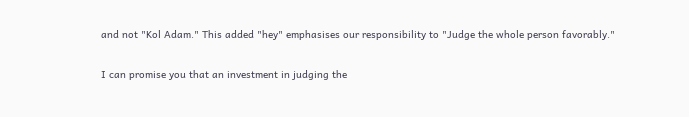and not "Kol Adam." This added "hey" emphasises our responsibility to "Judge the whole person favorably."

I can promise you that an investment in judging the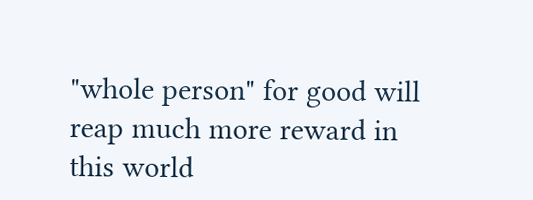"whole person" for good will reap much more reward in this world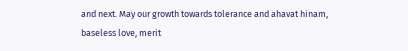and next. May our growth towards tolerance and ahavat hinam, baseless love, merit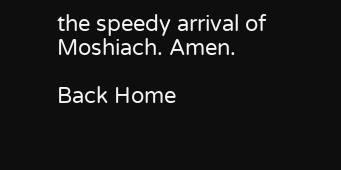the speedy arrival of Moshiach. Amen.

Back Home